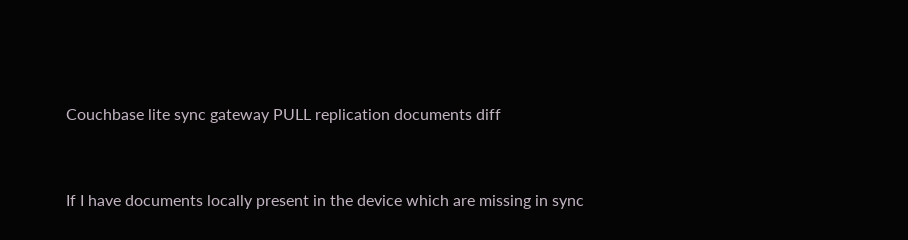Couchbase lite sync gateway PULL replication documents diff


If I have documents locally present in the device which are missing in sync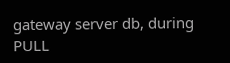gateway server db, during PULL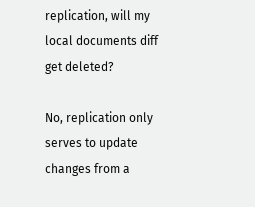replication, will my local documents diff get deleted?

No, replication only serves to update changes from a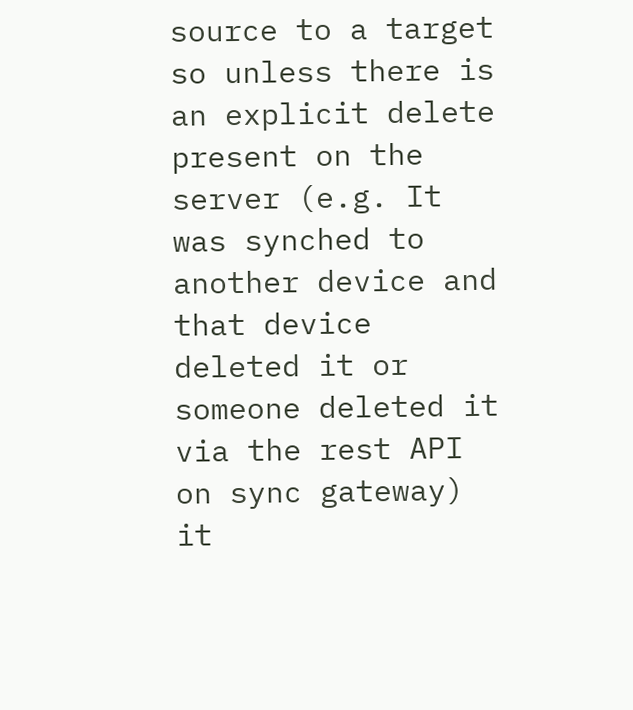source to a target so unless there is an explicit delete present on the server (e.g. It was synched to another device and that device deleted it or someone deleted it via the rest API on sync gateway) it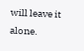will leave it alone.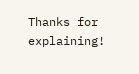Thanks for explaining!